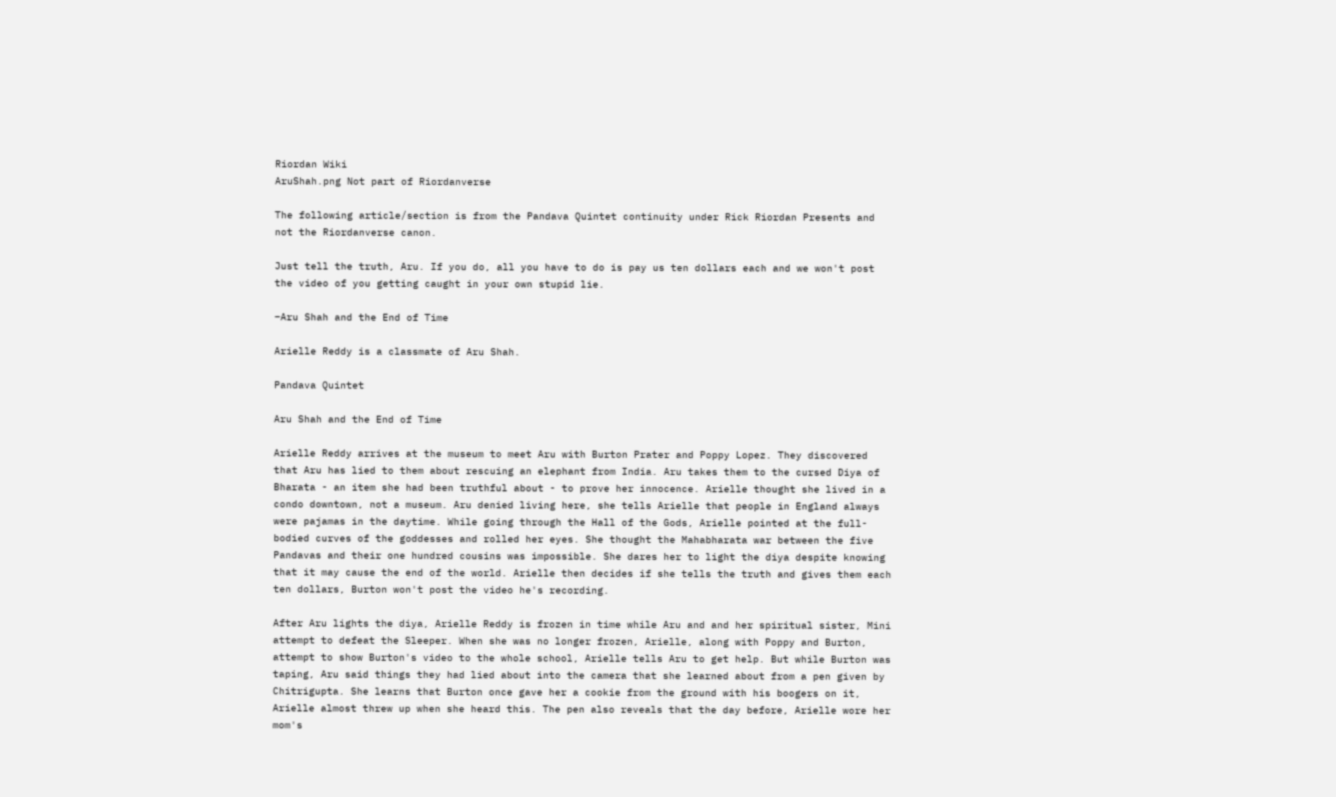Riordan Wiki
AruShah.png Not part of Riordanverse

The following article/section is from the Pandava Quintet continuity under Rick Riordan Presents and not the Riordanverse canon.

Just tell the truth, Aru. If you do, all you have to do is pay us ten dollars each and we won't post the video of you getting caught in your own stupid lie.

–Aru Shah and the End of Time

Arielle Reddy is a classmate of Aru Shah.

Pandava Quintet

Aru Shah and the End of Time

Arielle Reddy arrives at the museum to meet Aru with Burton Prater and Poppy Lopez. They discovered that Aru has lied to them about rescuing an elephant from India. Aru takes them to the cursed Diya of Bharata - an item she had been truthful about - to prove her innocence. Arielle thought she lived in a condo downtown, not a museum. Aru denied living here, she tells Arielle that people in England always were pajamas in the daytime. While going through the Hall of the Gods, Arielle pointed at the full-bodied curves of the goddesses and rolled her eyes. She thought the Mahabharata war between the five Pandavas and their one hundred cousins was impossible. She dares her to light the diya despite knowing that it may cause the end of the world. Arielle then decides if she tells the truth and gives them each ten dollars, Burton won't post the video he's recording.

After Aru lights the diya, Arielle Reddy is frozen in time while Aru and and her spiritual sister, Mini attempt to defeat the Sleeper. When she was no longer frozen, Arielle, along with Poppy and Burton, attempt to show Burton's video to the whole school, Arielle tells Aru to get help. But while Burton was taping, Aru said things they had lied about into the camera that she learned about from a pen given by Chitrigupta. She learns that Burton once gave her a cookie from the ground with his boogers on it, Arielle almost threw up when she heard this. The pen also reveals that the day before, Arielle wore her mom's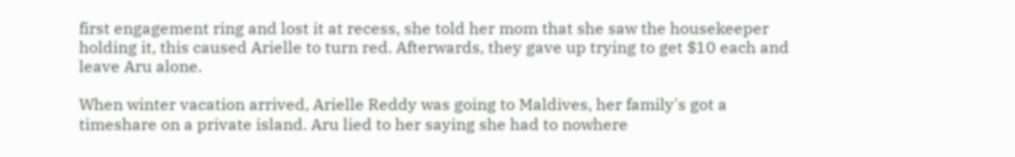first engagement ring and lost it at recess, she told her mom that she saw the housekeeper holding it, this caused Arielle to turn red. Afterwards, they gave up trying to get $10 each and leave Aru alone.

When winter vacation arrived, Arielle Reddy was going to Maldives, her family's got a timeshare on a private island. Aru lied to her saying she had to nowhere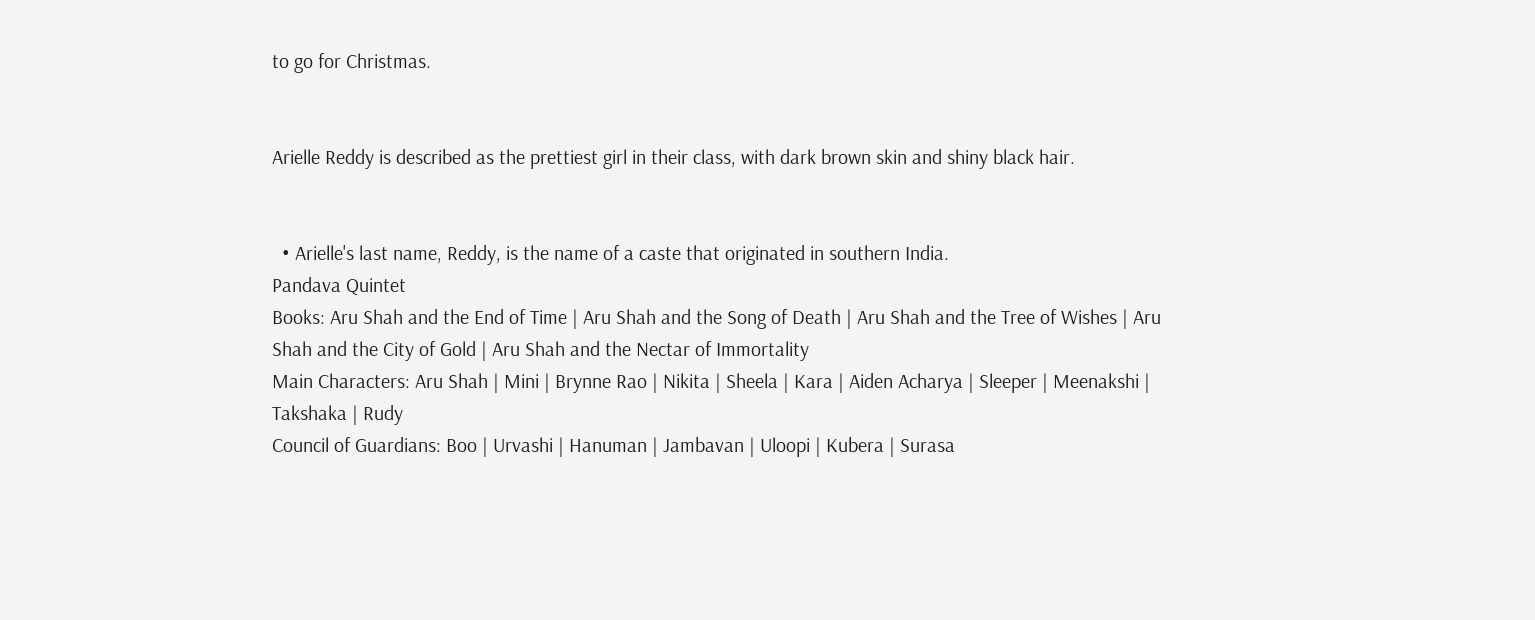to go for Christmas.


Arielle Reddy is described as the prettiest girl in their class, with dark brown skin and shiny black hair.


  • Arielle's last name, Reddy, is the name of a caste that originated in southern India.
Pandava Quintet
Books: Aru Shah and the End of Time | Aru Shah and the Song of Death | Aru Shah and the Tree of Wishes | Aru Shah and the City of Gold | Aru Shah and the Nectar of Immortality
Main Characters: Aru Shah | Mini | Brynne Rao | Nikita | Sheela | Kara | Aiden Acharya | Sleeper | Meenakshi | Takshaka | Rudy
Council of Guardians: Boo | Urvashi | Hanuman | Jambavan | Uloopi | Kubera | Surasa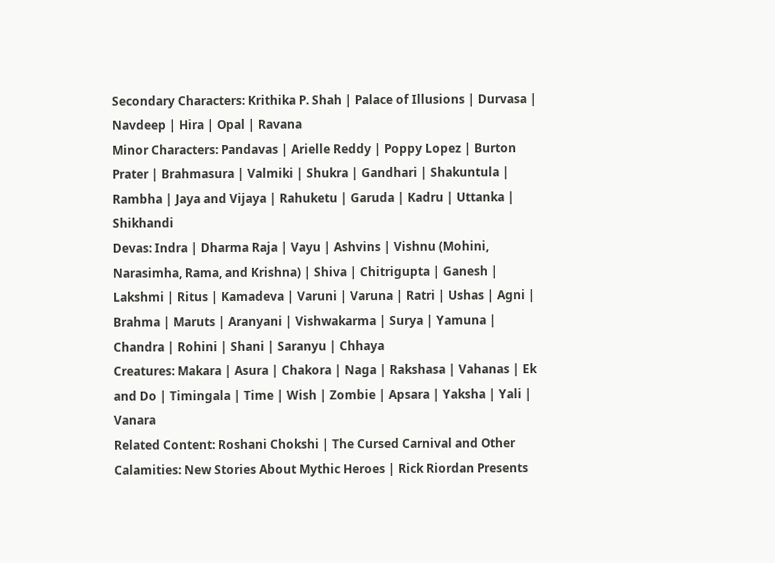Secondary Characters: Krithika P. Shah | Palace of Illusions | Durvasa | Navdeep | Hira | Opal | Ravana
Minor Characters: Pandavas | Arielle Reddy | Poppy Lopez | Burton Prater | Brahmasura | Valmiki | Shukra | Gandhari | Shakuntula | Rambha | Jaya and Vijaya | Rahuketu | Garuda | Kadru | Uttanka | Shikhandi
Devas: Indra | Dharma Raja | Vayu | Ashvins | Vishnu (Mohini, Narasimha, Rama, and Krishna) | Shiva | Chitrigupta | Ganesh | Lakshmi | Ritus | Kamadeva | Varuni | Varuna | Ratri | Ushas | Agni | Brahma | Maruts | Aranyani | Vishwakarma | Surya | Yamuna | Chandra | Rohini | Shani | Saranyu | Chhaya
Creatures: Makara | Asura | Chakora | Naga | Rakshasa | Vahanas | Ek and Do | Timingala | Time | Wish | Zombie | Apsara | Yaksha | Yali | Vanara
Related Content: Roshani Chokshi | The Cursed Carnival and Other Calamities: New Stories About Mythic Heroes | Rick Riordan Presents